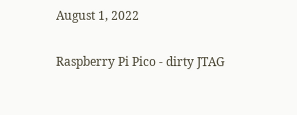August 1, 2022

Raspberry Pi Pico - dirty JTAG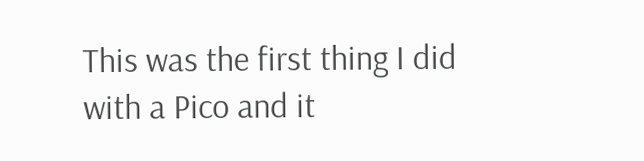This was the first thing I did with a Pico and it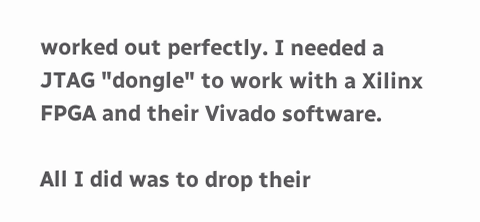worked out perfectly. I needed a JTAG "dongle" to work with a Xilinx FPGA and their Vivado software.

All I did was to drop their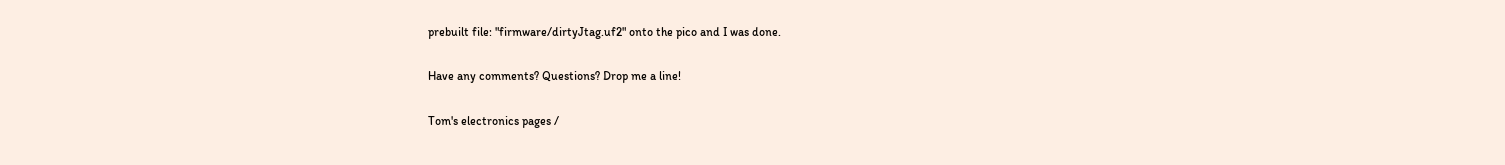prebuilt file: "firmware/dirtyJtag.uf2" onto the pico and I was done.

Have any comments? Questions? Drop me a line!

Tom's electronics pages /